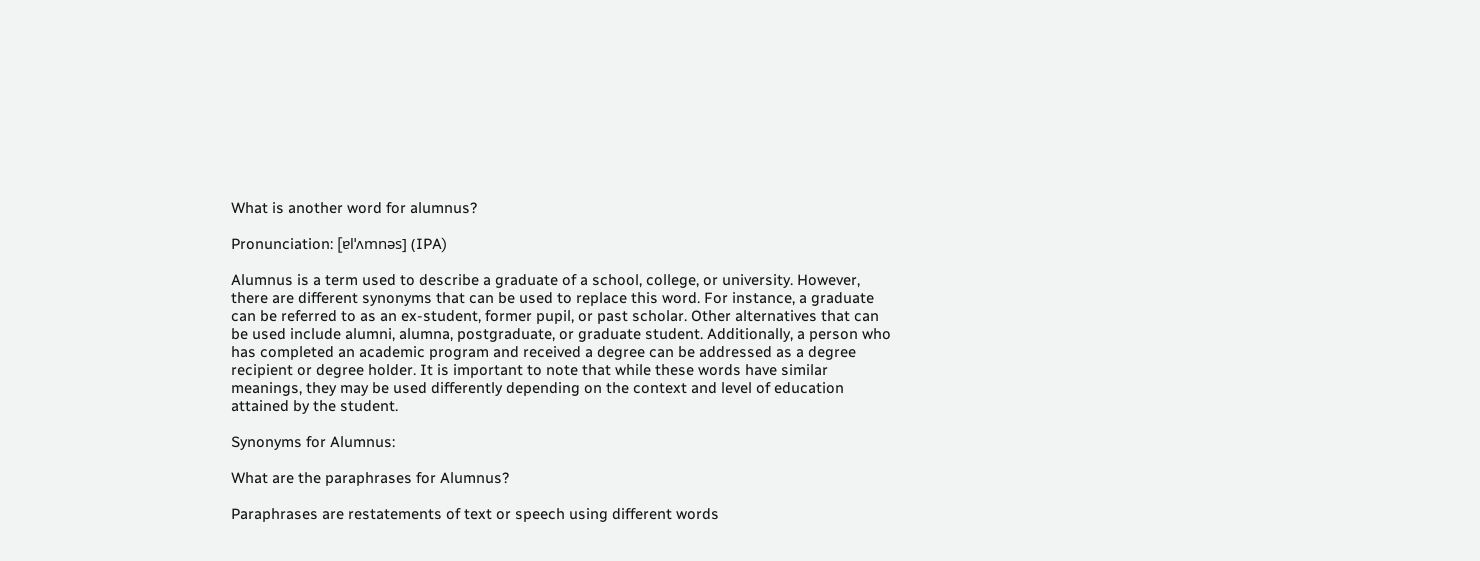What is another word for alumnus?

Pronunciation: [ɐlˈʌmnəs] (IPA)

Alumnus is a term used to describe a graduate of a school, college, or university. However, there are different synonyms that can be used to replace this word. For instance, a graduate can be referred to as an ex-student, former pupil, or past scholar. Other alternatives that can be used include alumni, alumna, postgraduate, or graduate student. Additionally, a person who has completed an academic program and received a degree can be addressed as a degree recipient or degree holder. It is important to note that while these words have similar meanings, they may be used differently depending on the context and level of education attained by the student.

Synonyms for Alumnus:

What are the paraphrases for Alumnus?

Paraphrases are restatements of text or speech using different words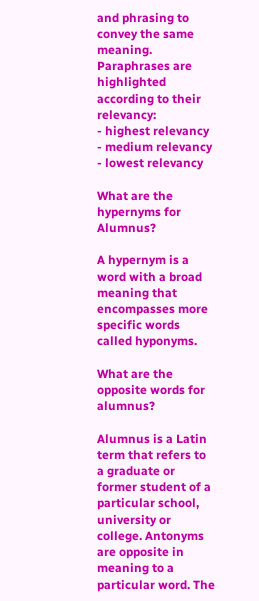and phrasing to convey the same meaning.
Paraphrases are highlighted according to their relevancy:
- highest relevancy
- medium relevancy
- lowest relevancy

What are the hypernyms for Alumnus?

A hypernym is a word with a broad meaning that encompasses more specific words called hyponyms.

What are the opposite words for alumnus?

Alumnus is a Latin term that refers to a graduate or former student of a particular school, university or college. Antonyms are opposite in meaning to a particular word. The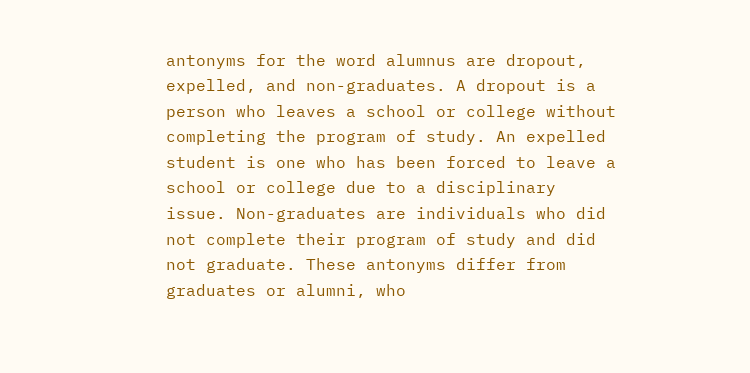antonyms for the word alumnus are dropout, expelled, and non-graduates. A dropout is a person who leaves a school or college without completing the program of study. An expelled student is one who has been forced to leave a school or college due to a disciplinary issue. Non-graduates are individuals who did not complete their program of study and did not graduate. These antonyms differ from graduates or alumni, who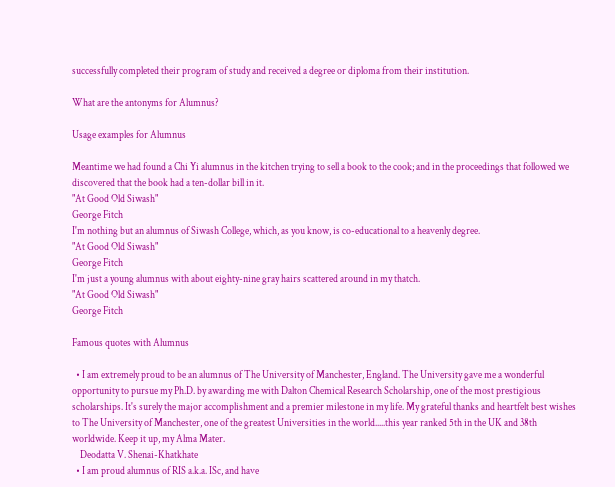successfully completed their program of study and received a degree or diploma from their institution.

What are the antonyms for Alumnus?

Usage examples for Alumnus

Meantime we had found a Chi Yi alumnus in the kitchen trying to sell a book to the cook; and in the proceedings that followed we discovered that the book had a ten-dollar bill in it.
"At Good Old Siwash"
George Fitch
I'm nothing but an alumnus of Siwash College, which, as you know, is co-educational to a heavenly degree.
"At Good Old Siwash"
George Fitch
I'm just a young alumnus with about eighty-nine gray hairs scattered around in my thatch.
"At Good Old Siwash"
George Fitch

Famous quotes with Alumnus

  • I am extremely proud to be an alumnus of The University of Manchester, England. The University gave me a wonderful opportunity to pursue my Ph.D. by awarding me with Dalton Chemical Research Scholarship, one of the most prestigious scholarships. It's surely the major accomplishment and a premier milestone in my life. My grateful thanks and heartfelt best wishes to The University of Manchester, one of the greatest Universities in the world.....this year ranked 5th in the UK and 38th worldwide. Keep it up, my Alma Mater.
    Deodatta V. Shenai-Khatkhate
  • I am proud alumnus of RIS a.k.a. ISc, and have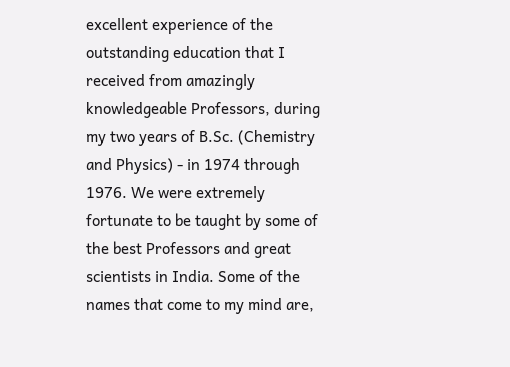excellent experience of the outstanding education that I received from amazingly knowledgeable Professors, during my two years of B.Sc. (Chemistry and Physics) - in 1974 through 1976. We were extremely fortunate to be taught by some of the best Professors and great scientists in India. Some of the names that come to my mind are,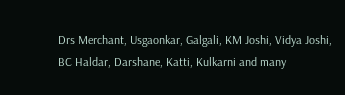Drs Merchant, Usgaonkar, Galgali, KM Joshi, Vidya Joshi, BC Haldar, Darshane, Katti, Kulkarni and many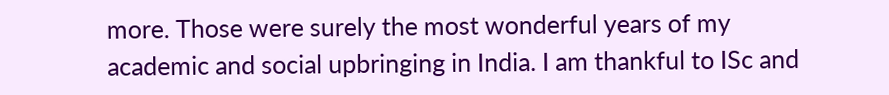more. Those were surely the most wonderful years of my academic and social upbringing in India. I am thankful to ISc and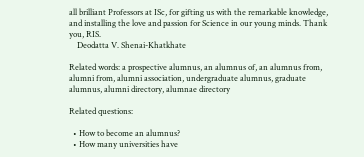all brilliant Professors at ISc, for gifting us with the remarkable knowledge, and installing the love and passion for Science in our young minds. Thank you, RIS.
    Deodatta V. Shenai-Khatkhate

Related words: a prospective alumnus, an alumnus of, an alumnus from, alumni from, alumni association, undergraduate alumnus, graduate alumnus, alumni directory, alumnae directory

Related questions:

  • How to become an alumnus?
  • How many universities have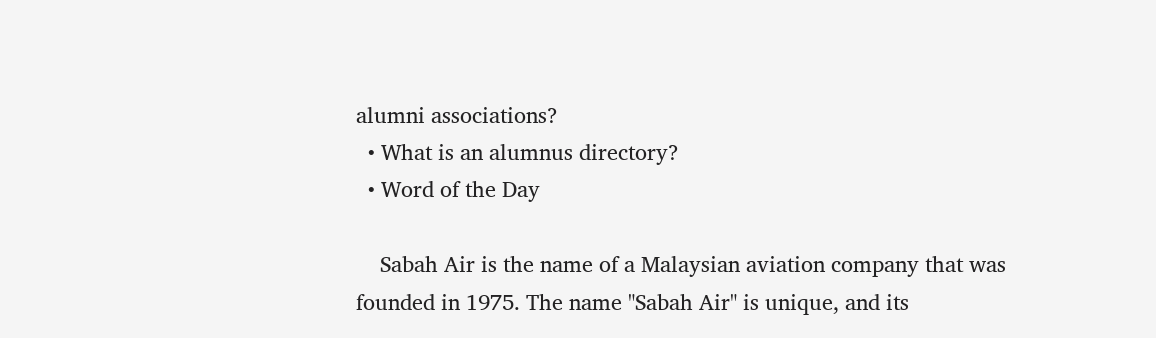alumni associations?
  • What is an alumnus directory?
  • Word of the Day

    Sabah Air is the name of a Malaysian aviation company that was founded in 1975. The name "Sabah Air" is unique, and its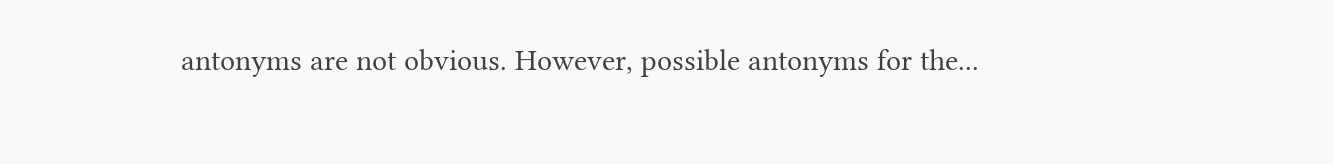antonyms are not obvious. However, possible antonyms for the...